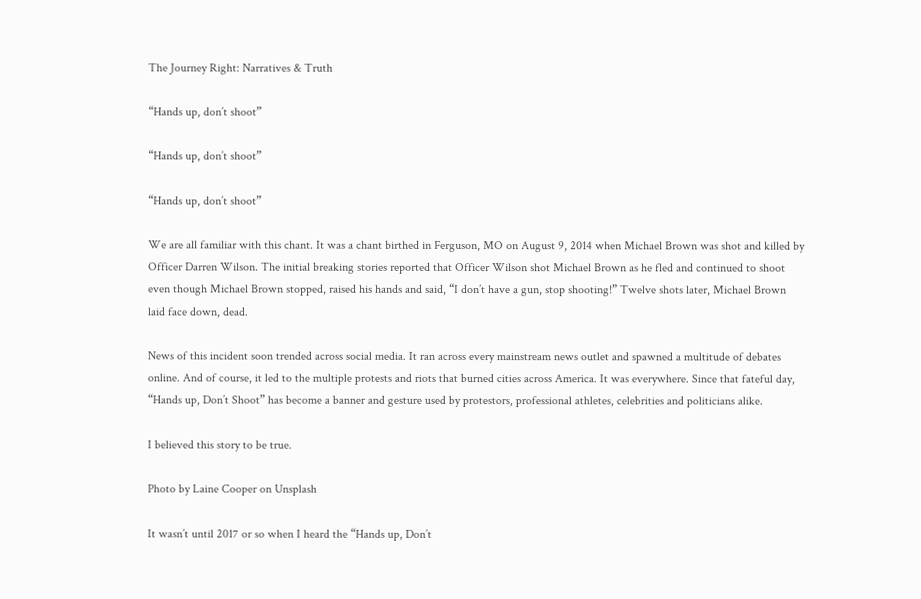The Journey Right: Narratives & Truth

“Hands up, don’t shoot”

“Hands up, don’t shoot”

“Hands up, don’t shoot”

We are all familiar with this chant. It was a chant birthed in Ferguson, MO on August 9, 2014 when Michael Brown was shot and killed by Officer Darren Wilson. The initial breaking stories reported that Officer Wilson shot Michael Brown as he fled and continued to shoot even though Michael Brown stopped, raised his hands and said, “I don’t have a gun, stop shooting!” Twelve shots later, Michael Brown laid face down, dead.

News of this incident soon trended across social media. It ran across every mainstream news outlet and spawned a multitude of debates online. And of course, it led to the multiple protests and riots that burned cities across America. It was everywhere. Since that fateful day, “Hands up, Don’t Shoot” has become a banner and gesture used by protestors, professional athletes, celebrities and politicians alike.

I believed this story to be true.

Photo by Laine Cooper on Unsplash

It wasn’t until 2017 or so when I heard the “Hands up, Don’t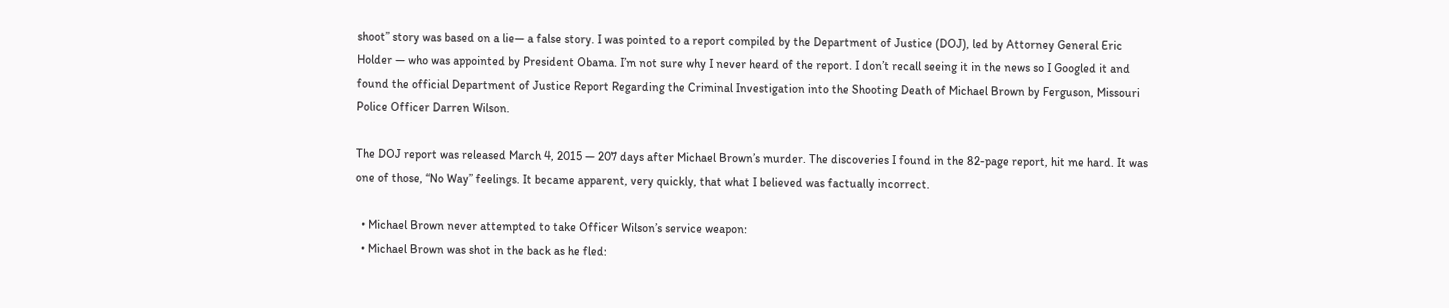shoot” story was based on a lie— a false story. I was pointed to a report compiled by the Department of Justice (DOJ), led by Attorney General Eric Holder — who was appointed by President Obama. I’m not sure why I never heard of the report. I don’t recall seeing it in the news so I Googled it and found the official Department of Justice Report Regarding the Criminal Investigation into the Shooting Death of Michael Brown by Ferguson, Missouri Police Officer Darren Wilson.

The DOJ report was released March 4, 2015 — 207 days after Michael Brown’s murder. The discoveries I found in the 82-page report, hit me hard. It was one of those, “No Way” feelings. It became apparent, very quickly, that what I believed was factually incorrect.

  • Michael Brown never attempted to take Officer Wilson’s service weapon:
  • Michael Brown was shot in the back as he fled: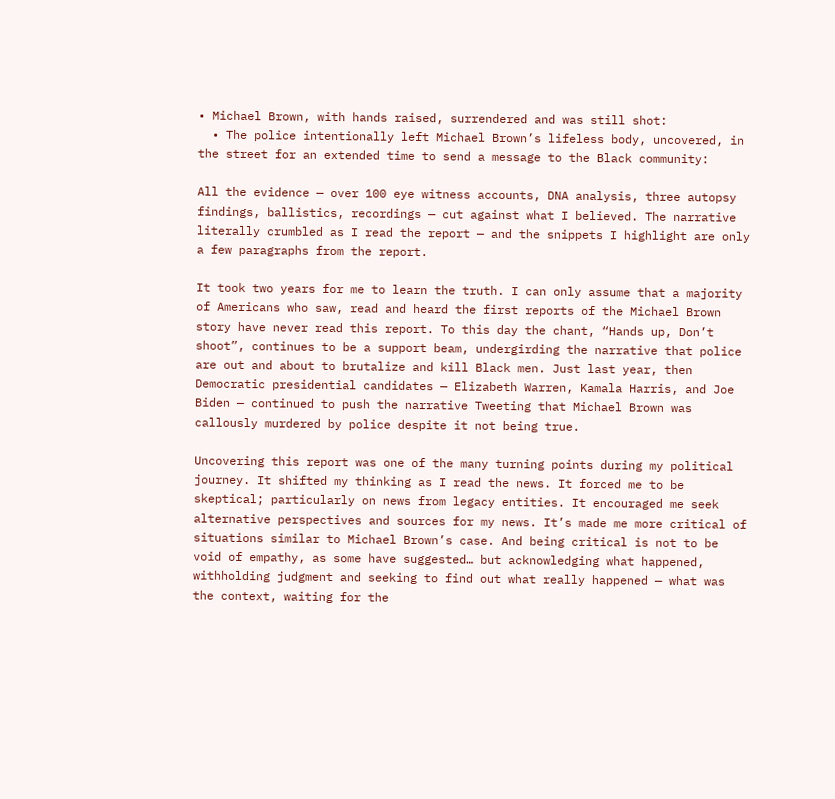• Michael Brown, with hands raised, surrendered and was still shot:
  • The police intentionally left Michael Brown’s lifeless body, uncovered, in the street for an extended time to send a message to the Black community:

All the evidence — over 100 eye witness accounts, DNA analysis, three autopsy findings, ballistics, recordings — cut against what I believed. The narrative literally crumbled as I read the report — and the snippets I highlight are only a few paragraphs from the report.

It took two years for me to learn the truth. I can only assume that a majority of Americans who saw, read and heard the first reports of the Michael Brown story have never read this report. To this day the chant, “Hands up, Don’t shoot”, continues to be a support beam, undergirding the narrative that police are out and about to brutalize and kill Black men. Just last year, then Democratic presidential candidates — Elizabeth Warren, Kamala Harris, and Joe Biden — continued to push the narrative Tweeting that Michael Brown was callously murdered by police despite it not being true.

Uncovering this report was one of the many turning points during my political journey. It shifted my thinking as I read the news. It forced me to be skeptical; particularly on news from legacy entities. It encouraged me seek alternative perspectives and sources for my news. It’s made me more critical of situations similar to Michael Brown’s case. And being critical is not to be void of empathy, as some have suggested… but acknowledging what happened, withholding judgment and seeking to find out what really happened — what was the context, waiting for the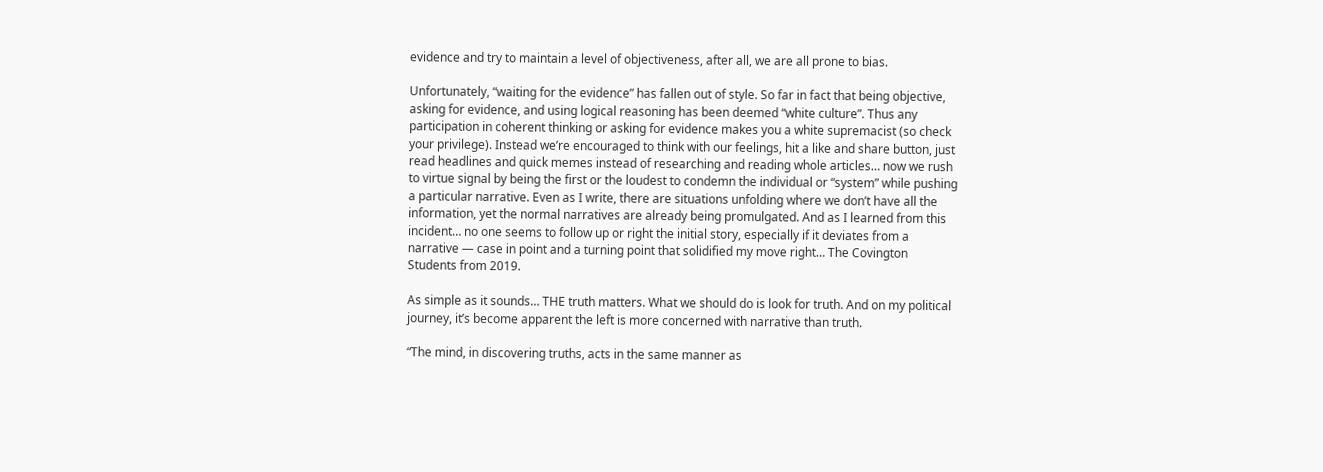evidence and try to maintain a level of objectiveness, after all, we are all prone to bias.

Unfortunately, “waiting for the evidence” has fallen out of style. So far in fact that being objective, asking for evidence, and using logical reasoning has been deemed “white culture”. Thus any participation in coherent thinking or asking for evidence makes you a white supremacist (so check your privilege). Instead we’re encouraged to think with our feelings, hit a like and share button, just read headlines and quick memes instead of researching and reading whole articles… now we rush to virtue signal by being the first or the loudest to condemn the individual or “system” while pushing a particular narrative. Even as I write, there are situations unfolding where we don’t have all the information, yet the normal narratives are already being promulgated. And as I learned from this incident… no one seems to follow up or right the initial story, especially if it deviates from a narrative — case in point and a turning point that solidified my move right… The Covington Students from 2019.

As simple as it sounds… THE truth matters. What we should do is look for truth. And on my political journey, it’s become apparent the left is more concerned with narrative than truth.

“The mind, in discovering truths, acts in the same manner as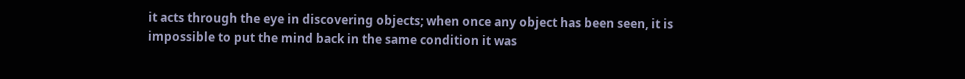it acts through the eye in discovering objects; when once any object has been seen, it is impossible to put the mind back in the same condition it was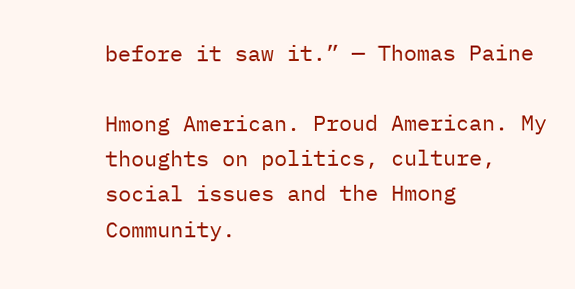before it saw it.” — Thomas Paine

Hmong American. Proud American. My thoughts on politics, culture, social issues and the Hmong Community.